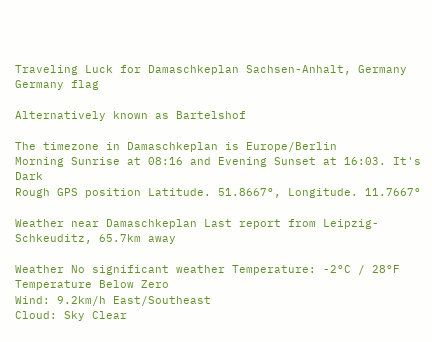Traveling Luck for Damaschkeplan Sachsen-Anhalt, Germany Germany flag

Alternatively known as Bartelshof

The timezone in Damaschkeplan is Europe/Berlin
Morning Sunrise at 08:16 and Evening Sunset at 16:03. It's Dark
Rough GPS position Latitude. 51.8667°, Longitude. 11.7667°

Weather near Damaschkeplan Last report from Leipzig-Schkeuditz, 65.7km away

Weather No significant weather Temperature: -2°C / 28°F Temperature Below Zero
Wind: 9.2km/h East/Southeast
Cloud: Sky Clear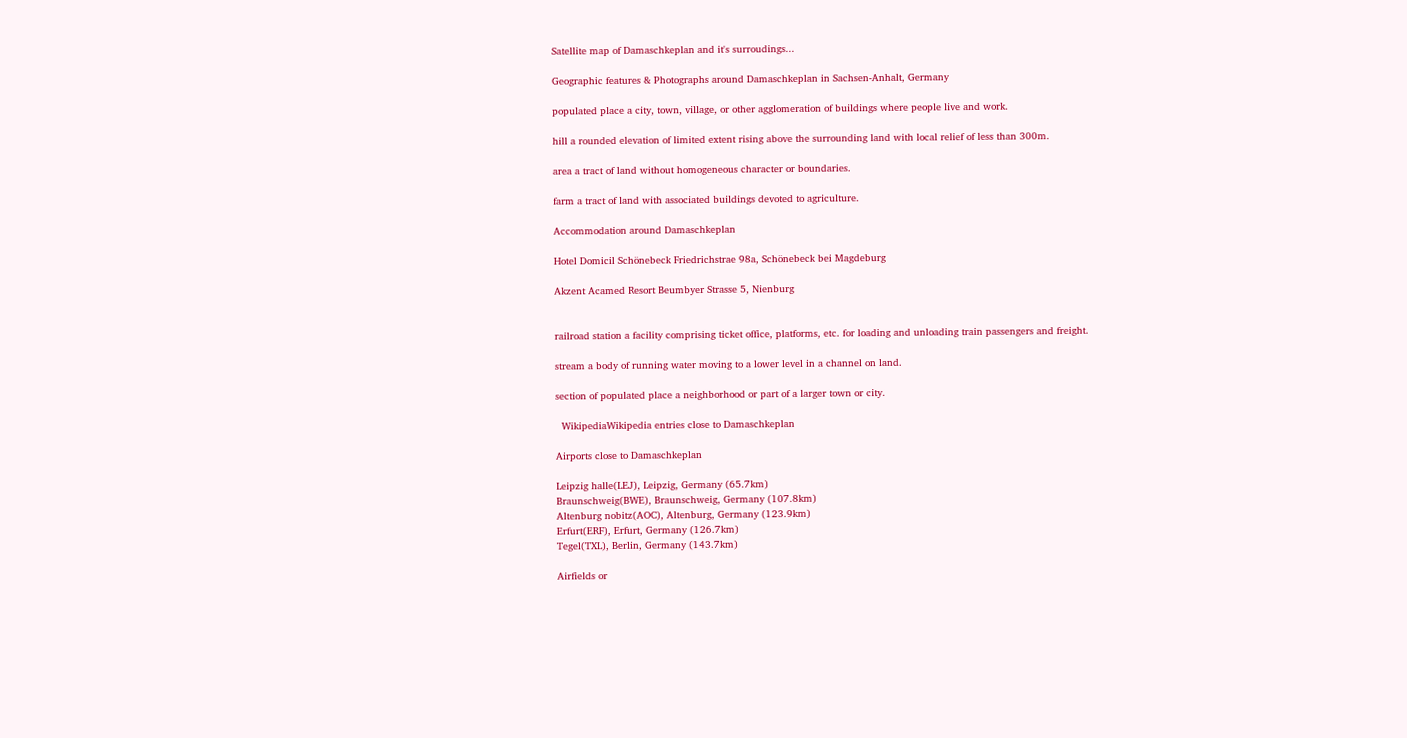Satellite map of Damaschkeplan and it's surroudings...

Geographic features & Photographs around Damaschkeplan in Sachsen-Anhalt, Germany

populated place a city, town, village, or other agglomeration of buildings where people live and work.

hill a rounded elevation of limited extent rising above the surrounding land with local relief of less than 300m.

area a tract of land without homogeneous character or boundaries.

farm a tract of land with associated buildings devoted to agriculture.

Accommodation around Damaschkeplan

Hotel Domicil Schönebeck Friedrichstrae 98a, Schönebeck bei Magdeburg

Akzent Acamed Resort Beumbyer Strasse 5, Nienburg


railroad station a facility comprising ticket office, platforms, etc. for loading and unloading train passengers and freight.

stream a body of running water moving to a lower level in a channel on land.

section of populated place a neighborhood or part of a larger town or city.

  WikipediaWikipedia entries close to Damaschkeplan

Airports close to Damaschkeplan

Leipzig halle(LEJ), Leipzig, Germany (65.7km)
Braunschweig(BWE), Braunschweig, Germany (107.8km)
Altenburg nobitz(AOC), Altenburg, Germany (123.9km)
Erfurt(ERF), Erfurt, Germany (126.7km)
Tegel(TXL), Berlin, Germany (143.7km)

Airfields or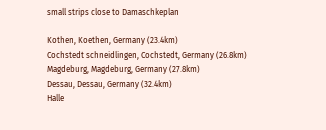small strips close to Damaschkeplan

Kothen, Koethen, Germany (23.4km)
Cochstedt schneidlingen, Cochstedt, Germany (26.8km)
Magdeburg, Magdeburg, Germany (27.8km)
Dessau, Dessau, Germany (32.4km)
Halle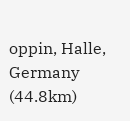oppin, Halle, Germany (44.8km)